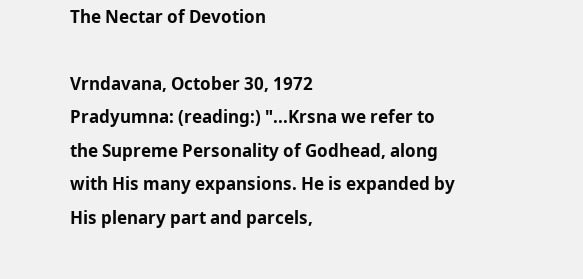The Nectar of Devotion

Vrndavana, October 30, 1972
Pradyumna: (reading:) "...Krsna we refer to the Supreme Personality of Godhead, along with His many expansions. He is expanded by His plenary part and parcels,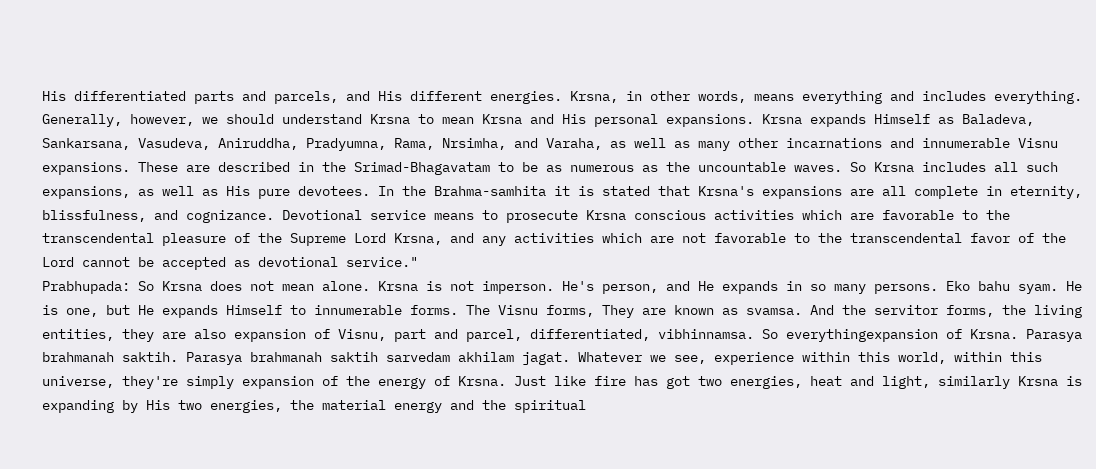His differentiated parts and parcels, and His different energies. Krsna, in other words, means everything and includes everything. Generally, however, we should understand Krsna to mean Krsna and His personal expansions. Krsna expands Himself as Baladeva, Sankarsana, Vasudeva, Aniruddha, Pradyumna, Rama, Nrsimha, and Varaha, as well as many other incarnations and innumerable Visnu expansions. These are described in the Srimad-Bhagavatam to be as numerous as the uncountable waves. So Krsna includes all such expansions, as well as His pure devotees. In the Brahma-samhita it is stated that Krsna's expansions are all complete in eternity, blissfulness, and cognizance. Devotional service means to prosecute Krsna conscious activities which are favorable to the transcendental pleasure of the Supreme Lord Krsna, and any activities which are not favorable to the transcendental favor of the Lord cannot be accepted as devotional service."
Prabhupada: So Krsna does not mean alone. Krsna is not imperson. He's person, and He expands in so many persons. Eko bahu syam. He is one, but He expands Himself to innumerable forms. The Visnu forms, They are known as svamsa. And the servitor forms, the living entities, they are also expansion of Visnu, part and parcel, differentiated, vibhinnamsa. So everythingexpansion of Krsna. Parasya brahmanah saktih. Parasya brahmanah saktih sarvedam akhilam jagat. Whatever we see, experience within this world, within this universe, they're simply expansion of the energy of Krsna. Just like fire has got two energies, heat and light, similarly Krsna is expanding by His two energies, the material energy and the spiritual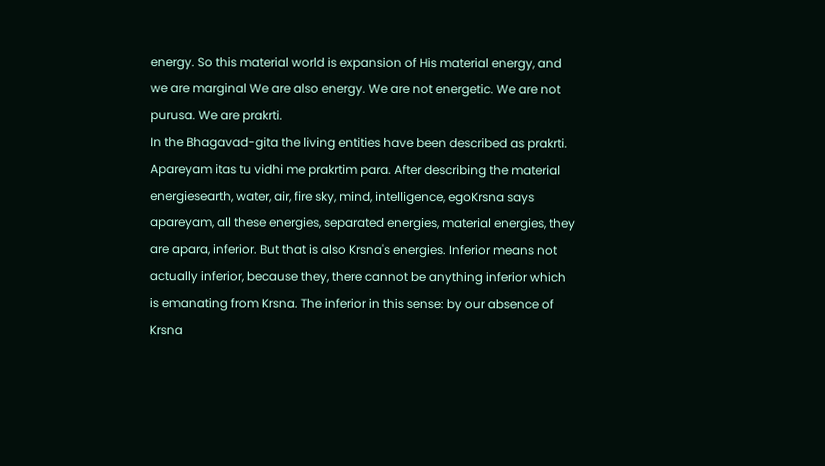energy. So this material world is expansion of His material energy, and we are marginal We are also energy. We are not energetic. We are not purusa. We are prakrti.
In the Bhagavad-gita the living entities have been described as prakrti. Apareyam itas tu vidhi me prakrtim para. After describing the material energiesearth, water, air, fire sky, mind, intelligence, egoKrsna says apareyam, all these energies, separated energies, material energies, they are apara, inferior. But that is also Krsna's energies. Inferior means not actually inferior, because they, there cannot be anything inferior which is emanating from Krsna. The inferior in this sense: by our absence of Krsna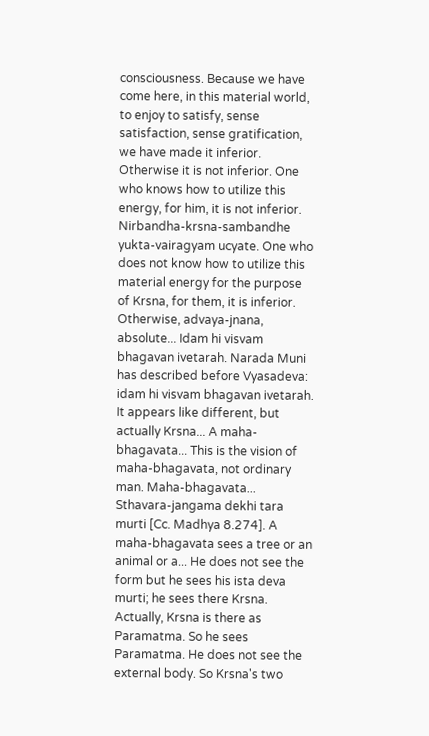consciousness. Because we have come here, in this material world, to enjoy to satisfy, sense satisfaction, sense gratification, we have made it inferior. Otherwise it is not inferior. One who knows how to utilize this energy, for him, it is not inferior. Nirbandha-krsna-sambandhe yukta-vairagyam ucyate. One who does not know how to utilize this material energy for the purpose of Krsna, for them, it is inferior. Otherwise, advaya-jnana, absolute... Idam hi visvam bhagavan ivetarah. Narada Muni has described before Vyasadeva: idam hi visvam bhagavan ivetarah. It appears like different, but actually Krsna... A maha-bhagavata... This is the vision of maha-bhagavata, not ordinary man. Maha-bhagavata... Sthavara-jangama dekhi tara murti [Cc. Madhya 8.274]. A maha-bhagavata sees a tree or an animal or a... He does not see the form but he sees his ista deva murti; he sees there Krsna. Actually, Krsna is there as Paramatma. So he sees Paramatma. He does not see the external body. So Krsna's two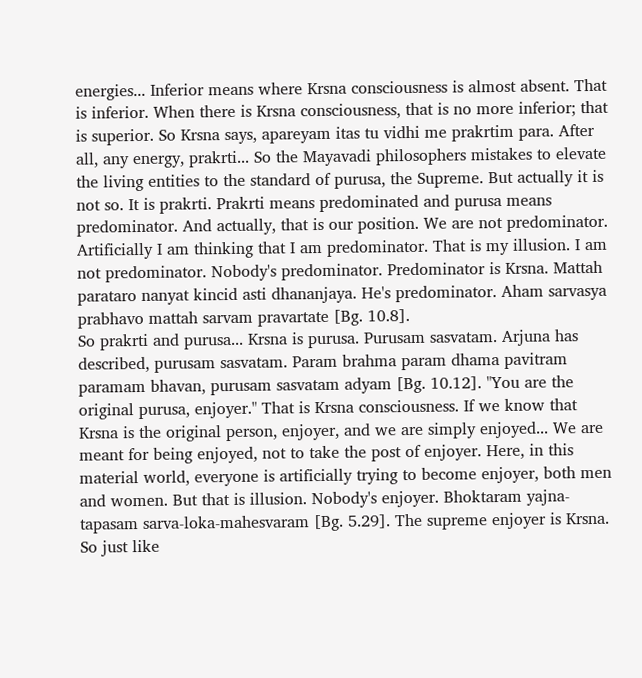energies... Inferior means where Krsna consciousness is almost absent. That is inferior. When there is Krsna consciousness, that is no more inferior; that is superior. So Krsna says, apareyam itas tu vidhi me prakrtim para. After all, any energy, prakrti... So the Mayavadi philosophers mistakes to elevate the living entities to the standard of purusa, the Supreme. But actually it is not so. It is prakrti. Prakrti means predominated and purusa means predominator. And actually, that is our position. We are not predominator. Artificially I am thinking that I am predominator. That is my illusion. I am not predominator. Nobody's predominator. Predominator is Krsna. Mattah parataro nanyat kincid asti dhananjaya. He's predominator. Aham sarvasya prabhavo mattah sarvam pravartate [Bg. 10.8].
So prakrti and purusa... Krsna is purusa. Purusam sasvatam. Arjuna has described, purusam sasvatam. Param brahma param dhama pavitram paramam bhavan, purusam sasvatam adyam [Bg. 10.12]. "You are the original purusa, enjoyer." That is Krsna consciousness. If we know that Krsna is the original person, enjoyer, and we are simply enjoyed... We are meant for being enjoyed, not to take the post of enjoyer. Here, in this material world, everyone is artificially trying to become enjoyer, both men and women. But that is illusion. Nobody's enjoyer. Bhoktaram yajna-tapasam sarva-loka-mahesvaram [Bg. 5.29]. The supreme enjoyer is Krsna. So just like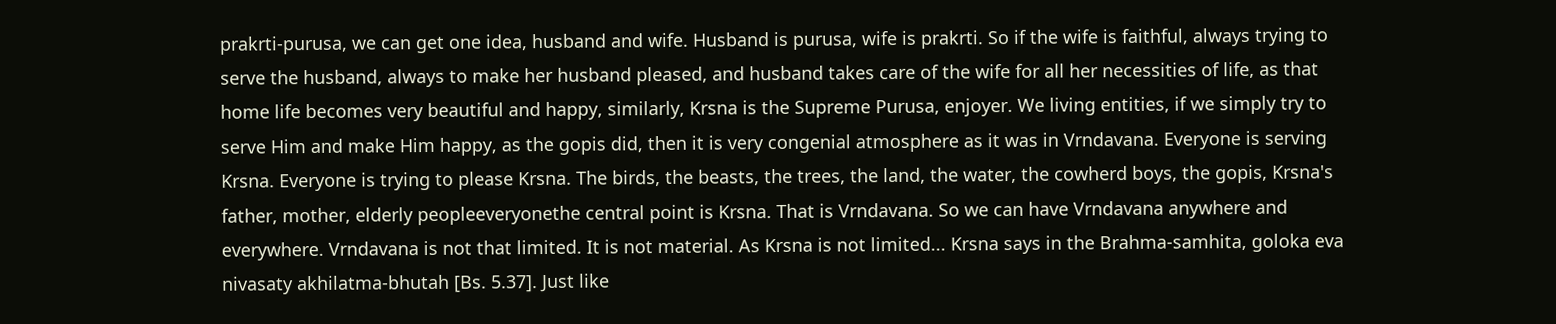prakrti-purusa, we can get one idea, husband and wife. Husband is purusa, wife is prakrti. So if the wife is faithful, always trying to serve the husband, always to make her husband pleased, and husband takes care of the wife for all her necessities of life, as that home life becomes very beautiful and happy, similarly, Krsna is the Supreme Purusa, enjoyer. We living entities, if we simply try to serve Him and make Him happy, as the gopis did, then it is very congenial atmosphere as it was in Vrndavana. Everyone is serving Krsna. Everyone is trying to please Krsna. The birds, the beasts, the trees, the land, the water, the cowherd boys, the gopis, Krsna's father, mother, elderly peopleeveryonethe central point is Krsna. That is Vrndavana. So we can have Vrndavana anywhere and everywhere. Vrndavana is not that limited. It is not material. As Krsna is not limited... Krsna says in the Brahma-samhita, goloka eva nivasaty akhilatma-bhutah [Bs. 5.37]. Just like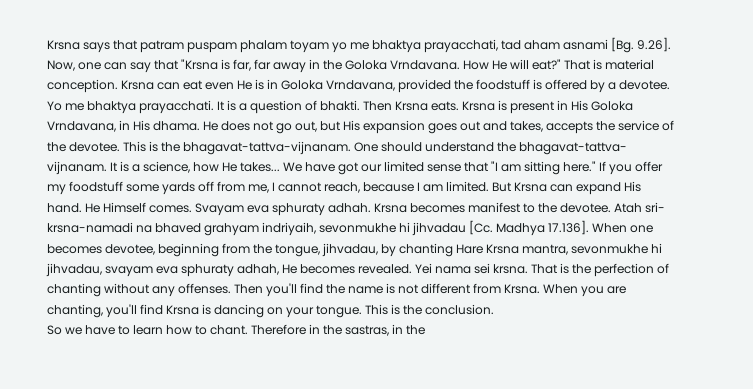Krsna says that patram puspam phalam toyam yo me bhaktya prayacchati, tad aham asnami [Bg. 9.26]. Now, one can say that "Krsna is far, far away in the Goloka Vrndavana. How He will eat?" That is material conception. Krsna can eat even He is in Goloka Vrndavana, provided the foodstuff is offered by a devotee. Yo me bhaktya prayacchati. It is a question of bhakti. Then Krsna eats. Krsna is present in His Goloka Vrndavana, in His dhama. He does not go out, but His expansion goes out and takes, accepts the service of the devotee. This is the bhagavat-tattva-vijnanam. One should understand the bhagavat-tattva-vijnanam. It is a science, how He takes... We have got our limited sense that "I am sitting here." If you offer my foodstuff some yards off from me, I cannot reach, because I am limited. But Krsna can expand His hand. He Himself comes. Svayam eva sphuraty adhah. Krsna becomes manifest to the devotee. Atah sri-krsna-namadi na bhaved grahyam indriyaih, sevonmukhe hi jihvadau [Cc. Madhya 17.136]. When one becomes devotee, beginning from the tongue, jihvadau, by chanting Hare Krsna mantra, sevonmukhe hi jihvadau, svayam eva sphuraty adhah, He becomes revealed. Yei nama sei krsna. That is the perfection of chanting without any offenses. Then you'll find the name is not different from Krsna. When you are chanting, you'll find Krsna is dancing on your tongue. This is the conclusion.
So we have to learn how to chant. Therefore in the sastras, in the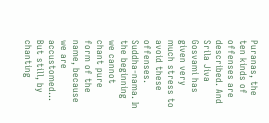Puranas, the ten kinds of offenses are described. And Srila Jiva Gosvami has given very much stress to avoid these offenses. Suddha-nama. In the beginning we cannot chant pure form of the name, because we are accustomed... But still, by chanting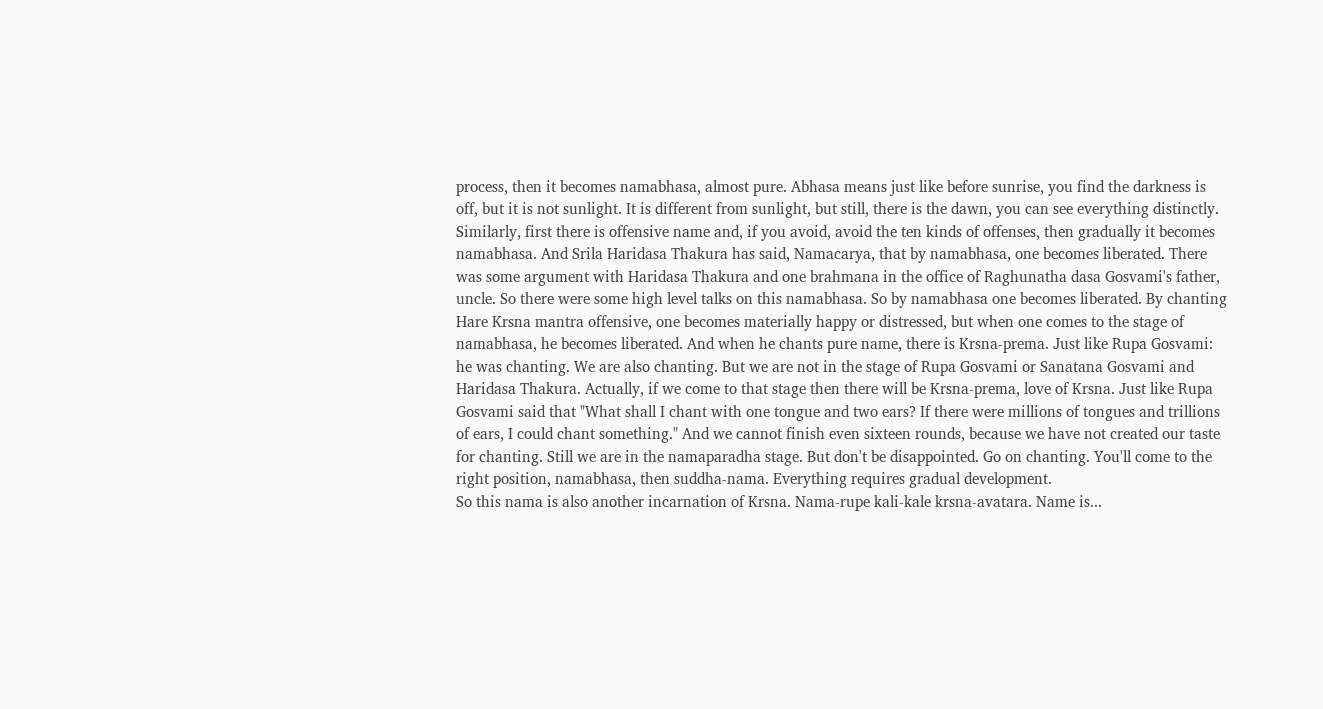process, then it becomes namabhasa, almost pure. Abhasa means just like before sunrise, you find the darkness is off, but it is not sunlight. It is different from sunlight, but still, there is the dawn, you can see everything distinctly. Similarly, first there is offensive name and, if you avoid, avoid the ten kinds of offenses, then gradually it becomes namabhasa. And Srila Haridasa Thakura has said, Namacarya, that by namabhasa, one becomes liberated. There was some argument with Haridasa Thakura and one brahmana in the office of Raghunatha dasa Gosvami's father, uncle. So there were some high level talks on this namabhasa. So by namabhasa one becomes liberated. By chanting Hare Krsna mantra offensive, one becomes materially happy or distressed, but when one comes to the stage of namabhasa, he becomes liberated. And when he chants pure name, there is Krsna-prema. Just like Rupa Gosvami: he was chanting. We are also chanting. But we are not in the stage of Rupa Gosvami or Sanatana Gosvami and Haridasa Thakura. Actually, if we come to that stage then there will be Krsna-prema, love of Krsna. Just like Rupa Gosvami said that "What shall I chant with one tongue and two ears? If there were millions of tongues and trillions of ears, I could chant something." And we cannot finish even sixteen rounds, because we have not created our taste for chanting. Still we are in the namaparadha stage. But don't be disappointed. Go on chanting. You'll come to the right position, namabhasa, then suddha-nama. Everything requires gradual development.
So this nama is also another incarnation of Krsna. Nama-rupe kali-kale krsna-avatara. Name is...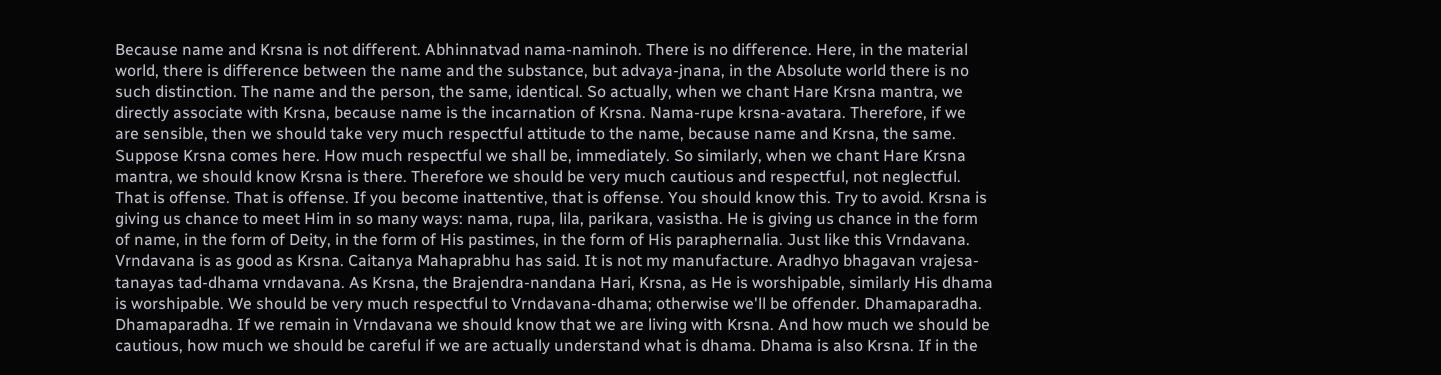Because name and Krsna is not different. Abhinnatvad nama-naminoh. There is no difference. Here, in the material world, there is difference between the name and the substance, but advaya-jnana, in the Absolute world there is no such distinction. The name and the person, the same, identical. So actually, when we chant Hare Krsna mantra, we directly associate with Krsna, because name is the incarnation of Krsna. Nama-rupe krsna-avatara. Therefore, if we are sensible, then we should take very much respectful attitude to the name, because name and Krsna, the same. Suppose Krsna comes here. How much respectful we shall be, immediately. So similarly, when we chant Hare Krsna mantra, we should know Krsna is there. Therefore we should be very much cautious and respectful, not neglectful. That is offense. That is offense. If you become inattentive, that is offense. You should know this. Try to avoid. Krsna is giving us chance to meet Him in so many ways: nama, rupa, lila, parikara, vasistha. He is giving us chance in the form of name, in the form of Deity, in the form of His pastimes, in the form of His paraphernalia. Just like this Vrndavana. Vrndavana is as good as Krsna. Caitanya Mahaprabhu has said. It is not my manufacture. Aradhyo bhagavan vrajesa-tanayas tad-dhama vrndavana. As Krsna, the Brajendra-nandana Hari, Krsna, as He is worshipable, similarly His dhama is worshipable. We should be very much respectful to Vrndavana-dhama; otherwise we'll be offender. Dhamaparadha. Dhamaparadha. If we remain in Vrndavana we should know that we are living with Krsna. And how much we should be cautious, how much we should be careful if we are actually understand what is dhama. Dhama is also Krsna. If in the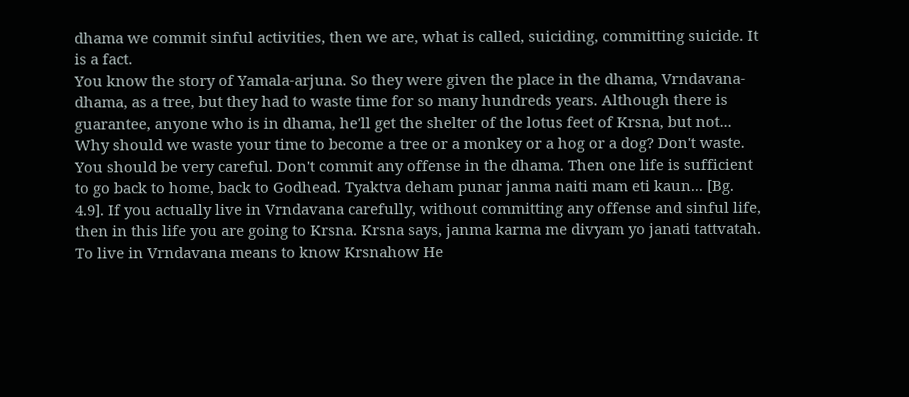dhama we commit sinful activities, then we are, what is called, suiciding, committing suicide. It is a fact.
You know the story of Yamala-arjuna. So they were given the place in the dhama, Vrndavana-dhama, as a tree, but they had to waste time for so many hundreds years. Although there is guarantee, anyone who is in dhama, he'll get the shelter of the lotus feet of Krsna, but not... Why should we waste your time to become a tree or a monkey or a hog or a dog? Don't waste. You should be very careful. Don't commit any offense in the dhama. Then one life is sufficient to go back to home, back to Godhead. Tyaktva deham punar janma naiti mam eti kaun... [Bg. 4.9]. If you actually live in Vrndavana carefully, without committing any offense and sinful life, then in this life you are going to Krsna. Krsna says, janma karma me divyam yo janati tattvatah. To live in Vrndavana means to know Krsnahow He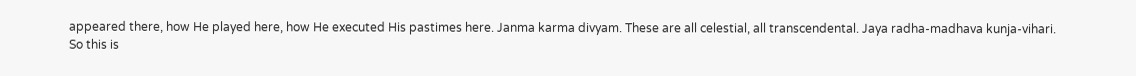appeared there, how He played here, how He executed His pastimes here. Janma karma divyam. These are all celestial, all transcendental. Jaya radha-madhava kunja-vihari.
So this is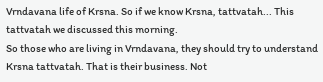Vrndavana life of Krsna. So if we know Krsna, tattvatah... This tattvatah we discussed this morning.
So those who are living in Vrndavana, they should try to understand Krsna tattvatah. That is their business. Not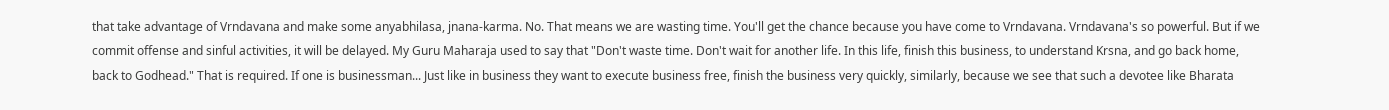that take advantage of Vrndavana and make some anyabhilasa, jnana-karma. No. That means we are wasting time. You'll get the chance because you have come to Vrndavana. Vrndavana's so powerful. But if we commit offense and sinful activities, it will be delayed. My Guru Maharaja used to say that "Don't waste time. Don't wait for another life. In this life, finish this business, to understand Krsna, and go back home, back to Godhead." That is required. If one is businessman... Just like in business they want to execute business free, finish the business very quickly, similarly, because we see that such a devotee like Bharata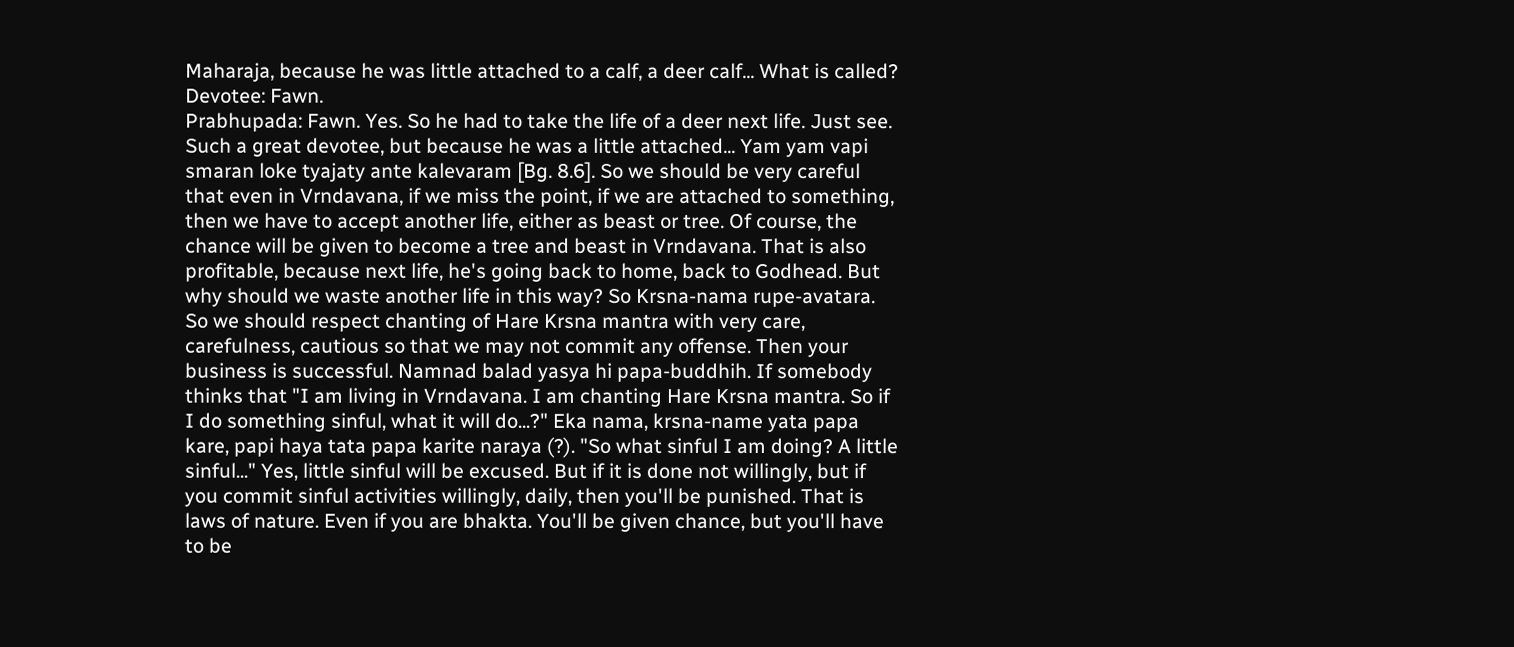Maharaja, because he was little attached to a calf, a deer calf... What is called?
Devotee: Fawn.
Prabhupada: Fawn. Yes. So he had to take the life of a deer next life. Just see. Such a great devotee, but because he was a little attached... Yam yam vapi smaran loke tyajaty ante kalevaram [Bg. 8.6]. So we should be very careful that even in Vrndavana, if we miss the point, if we are attached to something, then we have to accept another life, either as beast or tree. Of course, the chance will be given to become a tree and beast in Vrndavana. That is also profitable, because next life, he's going back to home, back to Godhead. But why should we waste another life in this way? So Krsna-nama rupe-avatara. So we should respect chanting of Hare Krsna mantra with very care, carefulness, cautious so that we may not commit any offense. Then your business is successful. Namnad balad yasya hi papa-buddhih. If somebody thinks that "I am living in Vrndavana. I am chanting Hare Krsna mantra. So if I do something sinful, what it will do...?" Eka nama, krsna-name yata papa kare, papi haya tata papa karite naraya (?). "So what sinful I am doing? A little sinful..." Yes, little sinful will be excused. But if it is done not willingly, but if you commit sinful activities willingly, daily, then you'll be punished. That is laws of nature. Even if you are bhakta. You'll be given chance, but you'll have to be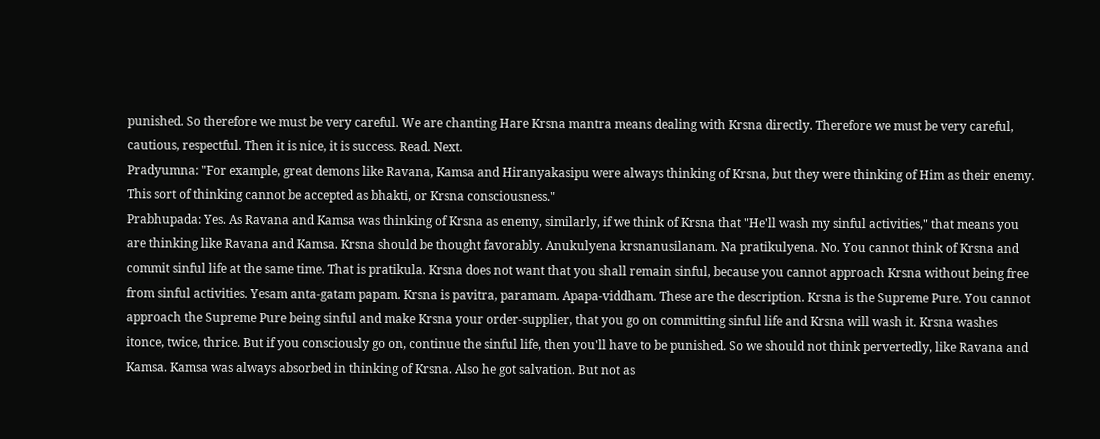punished. So therefore we must be very careful. We are chanting Hare Krsna mantra means dealing with Krsna directly. Therefore we must be very careful, cautious, respectful. Then it is nice, it is success. Read. Next.
Pradyumna: "For example, great demons like Ravana, Kamsa and Hiranyakasipu were always thinking of Krsna, but they were thinking of Him as their enemy. This sort of thinking cannot be accepted as bhakti, or Krsna consciousness."
Prabhupada: Yes. As Ravana and Kamsa was thinking of Krsna as enemy, similarly, if we think of Krsna that "He'll wash my sinful activities," that means you are thinking like Ravana and Kamsa. Krsna should be thought favorably. Anukulyena krsnanusilanam. Na pratikulyena. No. You cannot think of Krsna and commit sinful life at the same time. That is pratikula. Krsna does not want that you shall remain sinful, because you cannot approach Krsna without being free from sinful activities. Yesam anta-gatam papam. Krsna is pavitra, paramam. Apapa-viddham. These are the description. Krsna is the Supreme Pure. You cannot approach the Supreme Pure being sinful and make Krsna your order-supplier, that you go on committing sinful life and Krsna will wash it. Krsna washes itonce, twice, thrice. But if you consciously go on, continue the sinful life, then you'll have to be punished. So we should not think pervertedly, like Ravana and Kamsa. Kamsa was always absorbed in thinking of Krsna. Also he got salvation. But not as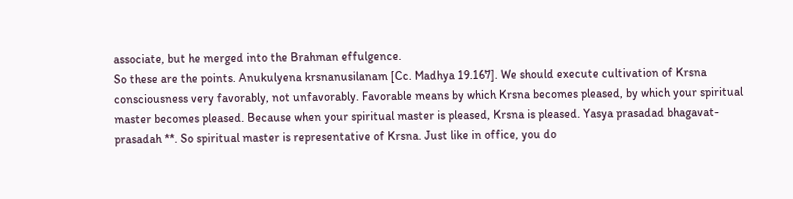associate, but he merged into the Brahman effulgence.
So these are the points. Anukulyena krsnanusilanam [Cc. Madhya 19.167]. We should execute cultivation of Krsna consciousness very favorably, not unfavorably. Favorable means by which Krsna becomes pleased, by which your spiritual master becomes pleased. Because when your spiritual master is pleased, Krsna is pleased. Yasya prasadad bhagavat-prasadah **. So spiritual master is representative of Krsna. Just like in office, you do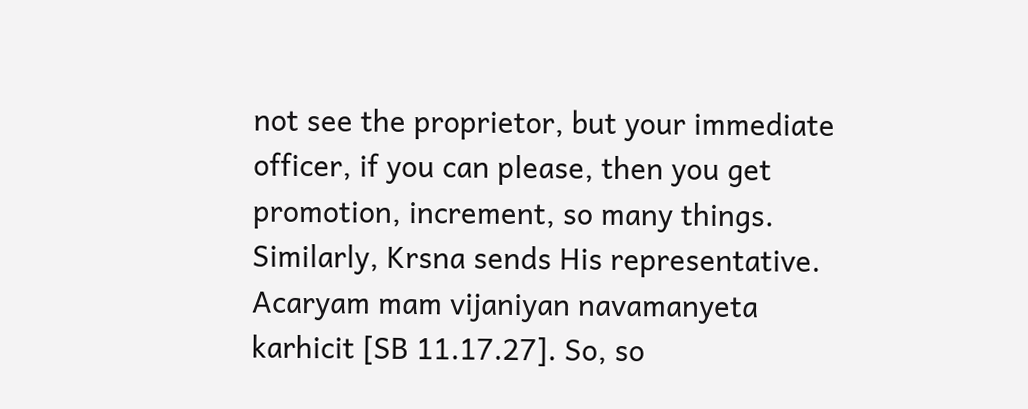not see the proprietor, but your immediate officer, if you can please, then you get promotion, increment, so many things. Similarly, Krsna sends His representative. Acaryam mam vijaniyan navamanyeta karhicit [SB 11.17.27]. So, so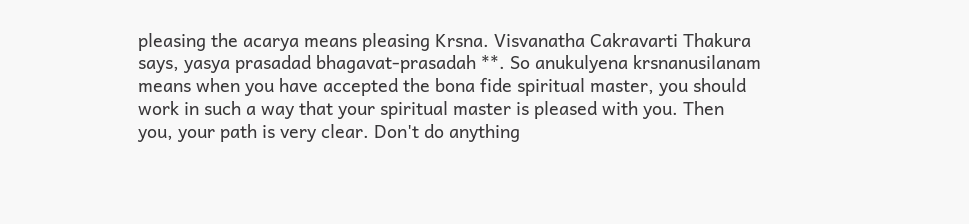pleasing the acarya means pleasing Krsna. Visvanatha Cakravarti Thakura says, yasya prasadad bhagavat-prasadah **. So anukulyena krsnanusilanam means when you have accepted the bona fide spiritual master, you should work in such a way that your spiritual master is pleased with you. Then you, your path is very clear. Don't do anything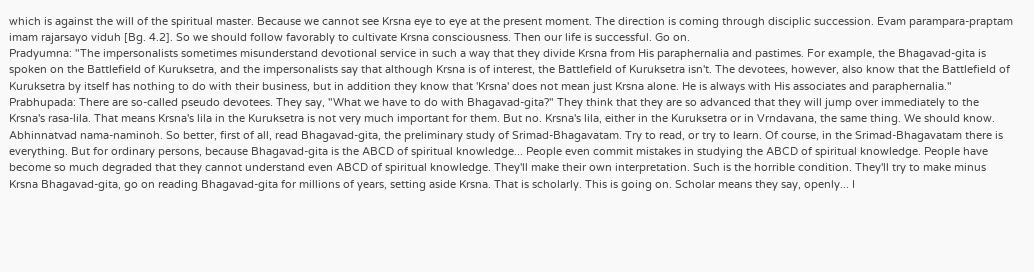which is against the will of the spiritual master. Because we cannot see Krsna eye to eye at the present moment. The direction is coming through disciplic succession. Evam parampara-praptam imam rajarsayo viduh [Bg. 4.2]. So we should follow favorably to cultivate Krsna consciousness. Then our life is successful. Go on.
Pradyumna: "The impersonalists sometimes misunderstand devotional service in such a way that they divide Krsna from His paraphernalia and pastimes. For example, the Bhagavad-gita is spoken on the Battlefield of Kuruksetra, and the impersonalists say that although Krsna is of interest, the Battlefield of Kuruksetra isn't. The devotees, however, also know that the Battlefield of Kuruksetra by itself has nothing to do with their business, but in addition they know that 'Krsna' does not mean just Krsna alone. He is always with His associates and paraphernalia."
Prabhupada: There are so-called pseudo devotees. They say, "What we have to do with Bhagavad-gita?" They think that they are so advanced that they will jump over immediately to the Krsna's rasa-lila. That means Krsna's lila in the Kuruksetra is not very much important for them. But no. Krsna's lila, either in the Kuruksetra or in Vrndavana, the same thing. We should know. Abhinnatvad nama-naminoh. So better, first of all, read Bhagavad-gita, the preliminary study of Srimad-Bhagavatam. Try to read, or try to learn. Of course, in the Srimad-Bhagavatam there is everything. But for ordinary persons, because Bhagavad-gita is the ABCD of spiritual knowledge... People even commit mistakes in studying the ABCD of spiritual knowledge. People have become so much degraded that they cannot understand even ABCD of spiritual knowledge. They'll make their own interpretation. Such is the horrible condition. They'll try to make minus Krsna Bhagavad-gita, go on reading Bhagavad-gita for millions of years, setting aside Krsna. That is scholarly. This is going on. Scholar means they say, openly... I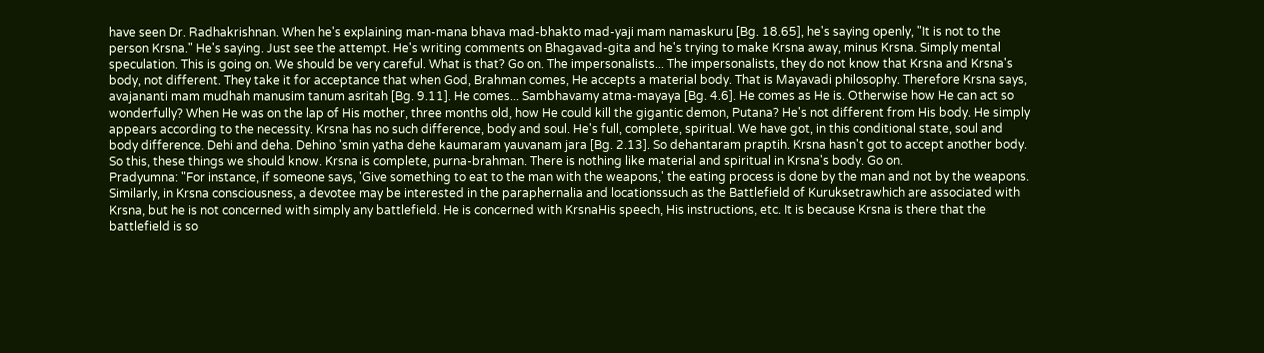have seen Dr. Radhakrishnan. When he's explaining man-mana bhava mad-bhakto mad-yaji mam namaskuru [Bg. 18.65], he's saying openly, "It is not to the person Krsna." He's saying. Just see the attempt. He's writing comments on Bhagavad-gita and he's trying to make Krsna away, minus Krsna. Simply mental speculation. This is going on. We should be very careful. What is that? Go on. The impersonalists... The impersonalists, they do not know that Krsna and Krsna's body, not different. They take it for acceptance that when God, Brahman comes, He accepts a material body. That is Mayavadi philosophy. Therefore Krsna says, avajananti mam mudhah manusim tanum asritah [Bg. 9.11]. He comes... Sambhavamy atma-mayaya [Bg. 4.6]. He comes as He is. Otherwise how He can act so wonderfully? When He was on the lap of His mother, three months old, how He could kill the gigantic demon, Putana? He's not different from His body. He simply appears according to the necessity. Krsna has no such difference, body and soul. He's full, complete, spiritual. We have got, in this conditional state, soul and body difference. Dehi and deha. Dehino 'smin yatha dehe kaumaram yauvanam jara [Bg. 2.13]. So dehantaram praptih. Krsna hasn't got to accept another body. So this, these things we should know. Krsna is complete, purna-brahman. There is nothing like material and spiritual in Krsna's body. Go on.
Pradyumna: "For instance, if someone says, 'Give something to eat to the man with the weapons,' the eating process is done by the man and not by the weapons. Similarly, in Krsna consciousness, a devotee may be interested in the paraphernalia and locationssuch as the Battlefield of Kuruksetrawhich are associated with Krsna, but he is not concerned with simply any battlefield. He is concerned with KrsnaHis speech, His instructions, etc. It is because Krsna is there that the battlefield is so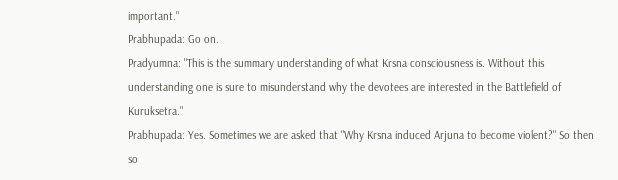important."
Prabhupada: Go on.
Pradyumna: "This is the summary understanding of what Krsna consciousness is. Without this understanding one is sure to misunderstand why the devotees are interested in the Battlefield of Kuruksetra."
Prabhupada: Yes. Sometimes we are asked that "Why Krsna induced Arjuna to become violent?" So then so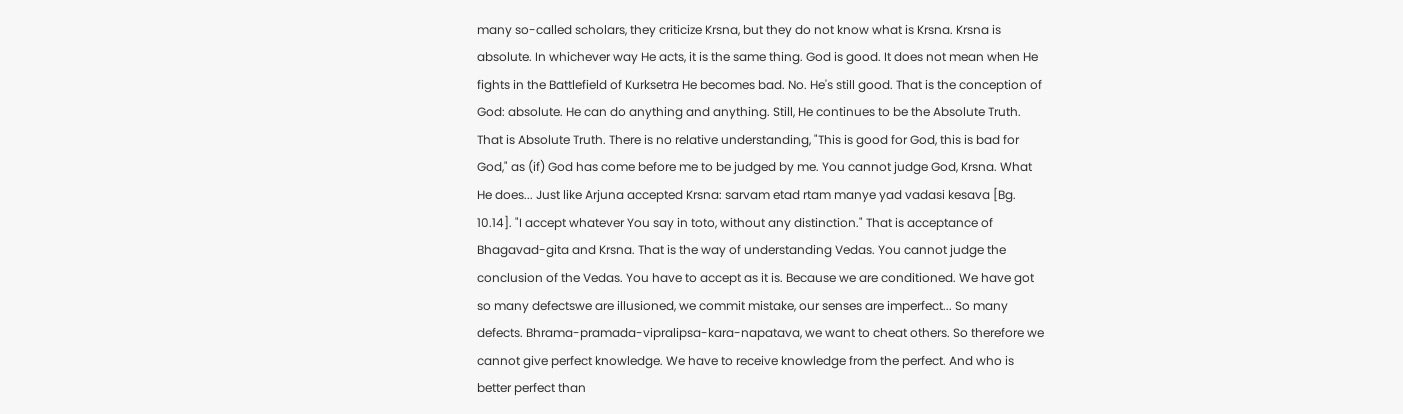many so-called scholars, they criticize Krsna, but they do not know what is Krsna. Krsna is absolute. In whichever way He acts, it is the same thing. God is good. It does not mean when He fights in the Battlefield of Kurksetra He becomes bad. No. He's still good. That is the conception of God: absolute. He can do anything and anything. Still, He continues to be the Absolute Truth. That is Absolute Truth. There is no relative understanding, "This is good for God, this is bad for God," as (if) God has come before me to be judged by me. You cannot judge God, Krsna. What He does... Just like Arjuna accepted Krsna: sarvam etad rtam manye yad vadasi kesava [Bg. 10.14]. "I accept whatever You say in toto, without any distinction." That is acceptance of Bhagavad-gita and Krsna. That is the way of understanding Vedas. You cannot judge the conclusion of the Vedas. You have to accept as it is. Because we are conditioned. We have got so many defectswe are illusioned, we commit mistake, our senses are imperfect... So many defects. Bhrama-pramada-vipralipsa-kara-napatava, we want to cheat others. So therefore we cannot give perfect knowledge. We have to receive knowledge from the perfect. And who is better perfect than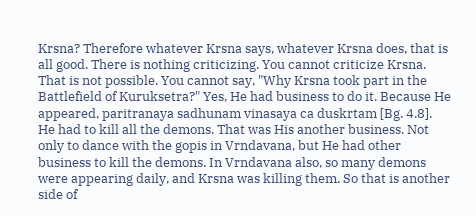Krsna? Therefore whatever Krsna says, whatever Krsna does, that is all good. There is nothing criticizing. You cannot criticize Krsna. That is not possible. You cannot say, "Why Krsna took part in the Battlefield of Kuruksetra?" Yes, He had business to do it. Because He appeared, paritranaya sadhunam vinasaya ca duskrtam [Bg. 4.8]. He had to kill all the demons. That was His another business. Not only to dance with the gopis in Vrndavana, but He had other business to kill the demons. In Vrndavana also, so many demons were appearing daily, and Krsna was killing them. So that is another side of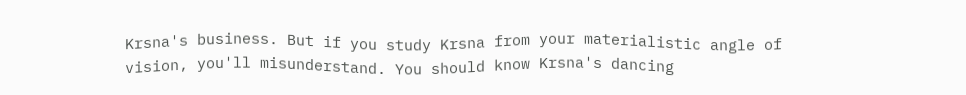Krsna's business. But if you study Krsna from your materialistic angle of vision, you'll misunderstand. You should know Krsna's dancing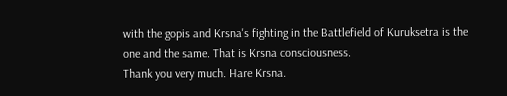with the gopis and Krsna's fighting in the Battlefield of Kuruksetra is the one and the same. That is Krsna consciousness.
Thank you very much. Hare Krsna.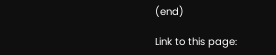(end)

Link to this page: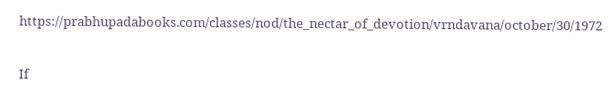https://prabhupadabooks.com/classes/nod/the_nectar_of_devotion/vrndavana/october/30/1972

If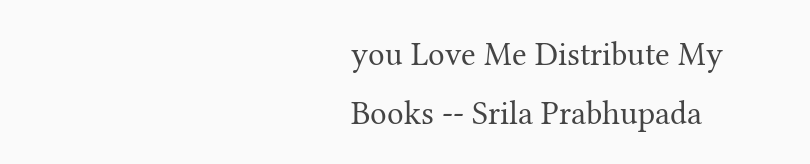you Love Me Distribute My Books -- Srila Prabhupada